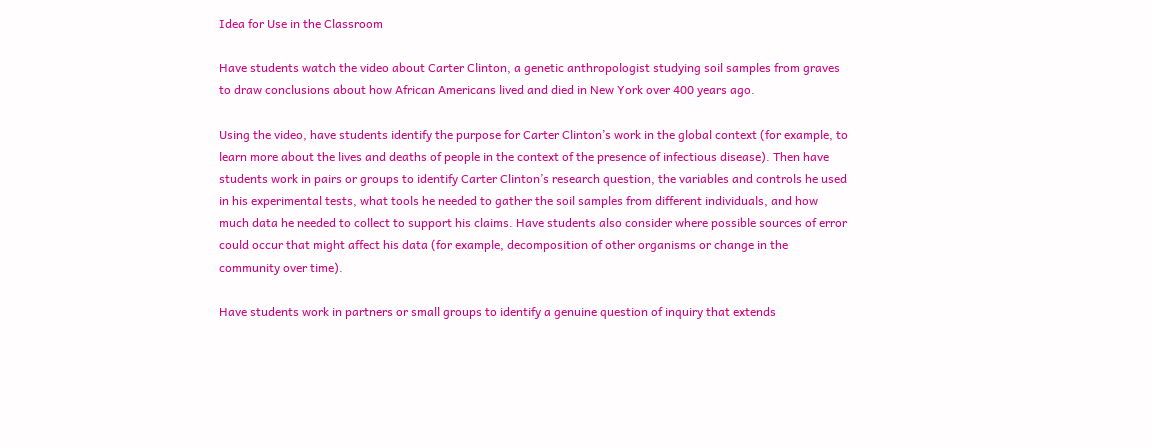Idea for Use in the Classroom

Have students watch the video about Carter Clinton, a genetic anthropologist studying soil samples from graves to draw conclusions about how African Americans lived and died in New York over 400 years ago.

Using the video, have students identify the purpose for Carter Clinton’s work in the global context (for example, to learn more about the lives and deaths of people in the context of the presence of infectious disease). Then have students work in pairs or groups to identify Carter Clinton’s research question, the variables and controls he used in his experimental tests, what tools he needed to gather the soil samples from different individuals, and how much data he needed to collect to support his claims. Have students also consider where possible sources of error could occur that might affect his data (for example, decomposition of other organisms or change in the community over time).

Have students work in partners or small groups to identify a genuine question of inquiry that extends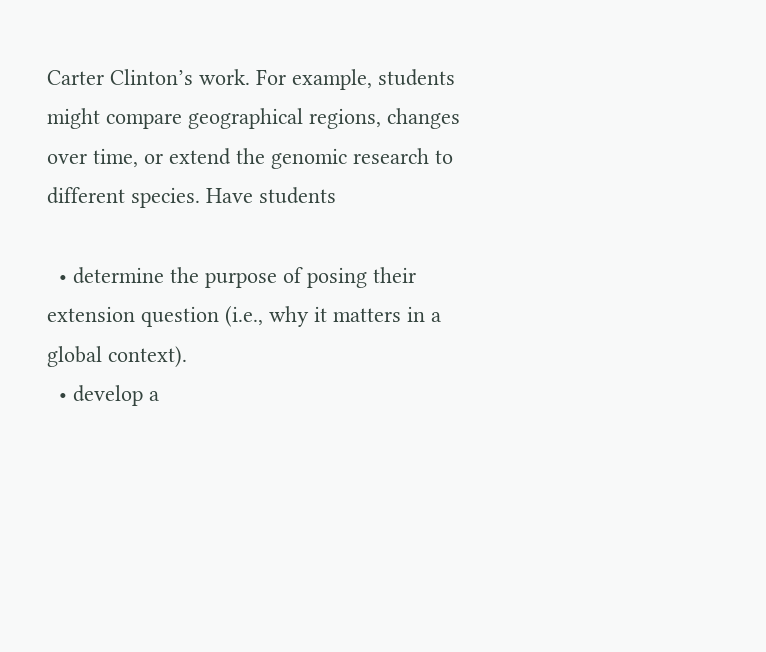Carter Clinton’s work. For example, students might compare geographical regions, changes over time, or extend the genomic research to different species. Have students

  • determine the purpose of posing their extension question (i.e., why it matters in a global context).
  • develop a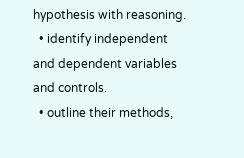hypothesis with reasoning.
  • identify independent and dependent variables and controls.
  • outline their methods,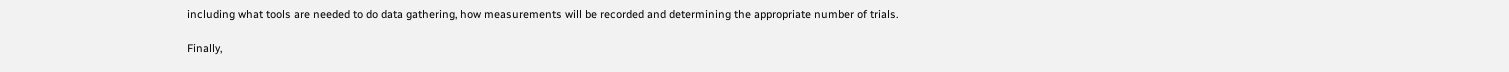including what tools are needed to do data gathering, how measurements will be recorded and determining the appropriate number of trials.

Finally,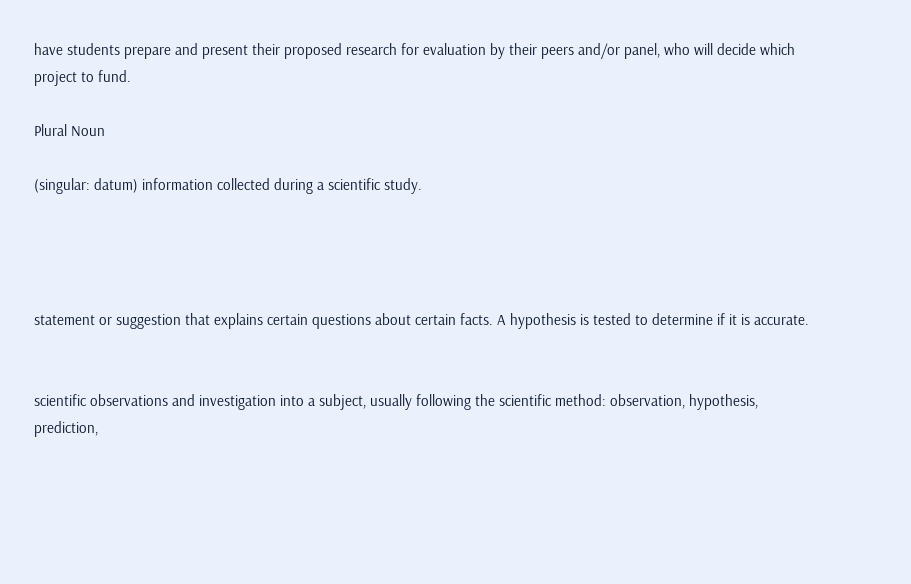have students prepare and present their proposed research for evaluation by their peers and/or panel, who will decide which project to fund.

Plural Noun

(singular: datum) information collected during a scientific study.




statement or suggestion that explains certain questions about certain facts. A hypothesis is tested to determine if it is accurate.


scientific observations and investigation into a subject, usually following the scientific method: observation, hypothesis, prediction,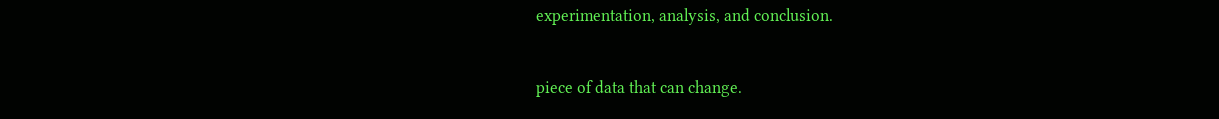experimentation, analysis, and conclusion.


piece of data that can change.